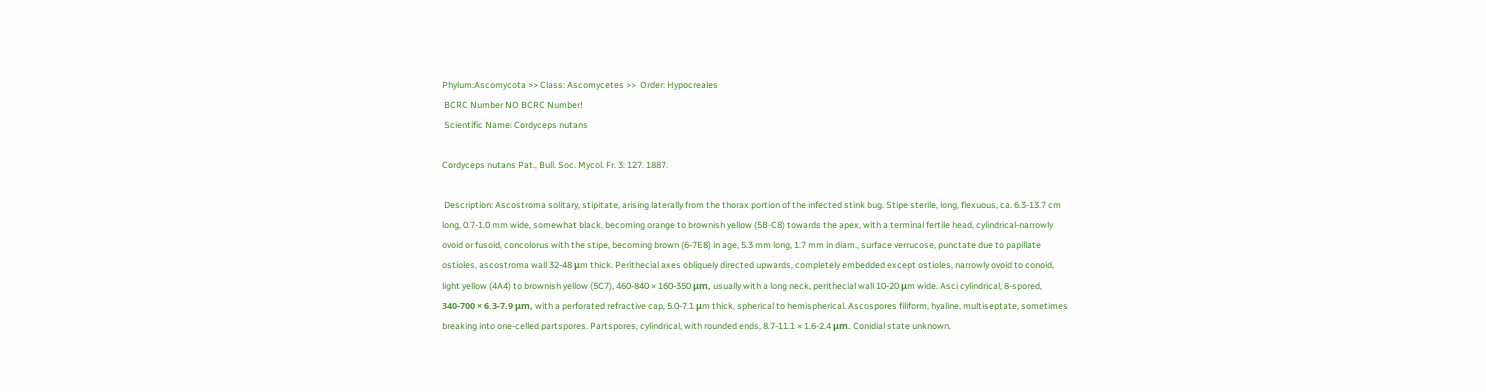Phylum:Ascomycota >> Class: Ascomycetes >>  Order: Hypocreales
 BCRC Number NO BCRC Number!
 Scientific Name: Cordyceps nutans

Cordyceps nutans Pat., Bull. Soc. Mycol. Fr. 3: 127. 1887.

 Description: Ascostroma solitary, stipitate, arising laterally from the thorax portion of the infected stink bug. Stipe sterile, long, flexuous, ca. 6.3-13.7 cm long, 0.7-1.0 mm wide, somewhat black, becoming orange to brownish yellow (5B-C8) towards the apex, with a terminal fertile head, cylindrical-narrowly ovoid or fusoid, concolorus with the stipe, becoming brown (6-7E8) in age, 5.3 mm long, 1.7 mm in diam., surface verrucose, punctate due to papillate ostioles, ascostroma wall 32-48 μm thick. Perithecial axes obliquely directed upwards, completely embedded except ostioles, narrowly ovoid to conoid, light yellow (4A4) to brownish yellow (5C7), 460-840 × 160-350 μm, usually with a long neck, perithecial wall 10-20 μm wide. Asci cylindrical, 8-spored, 340-700 × 6.3-7.9 μm, with a perforated refractive cap, 5.0-7.1 μm thick, spherical to hemispherical. Ascospores filiform, hyaline, multiseptate, sometimes breaking into one-celled partspores. Partspores, cylindrical, with rounded ends, 8.7-11.1 × 1.6-2.4 μm. Conidial state unknown.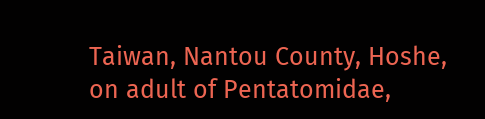Taiwan, Nantou County, Hoshe, on adult of Pentatomidae,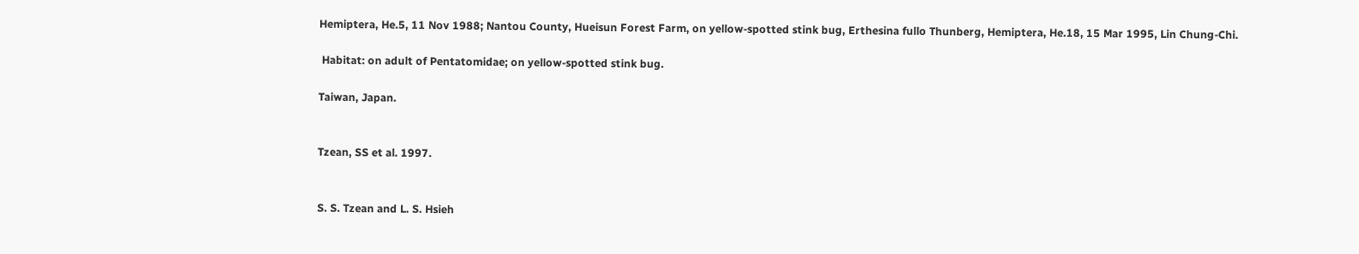Hemiptera, He.5, 11 Nov 1988; Nantou County, Hueisun Forest Farm, on yellow-spotted stink bug, Erthesina fullo Thunberg, Hemiptera, He.18, 15 Mar 1995, Lin Chung-Chi.

 Habitat: on adult of Pentatomidae; on yellow-spotted stink bug.

Taiwan, Japan.


Tzean, SS et al. 1997.


S. S. Tzean and L. S. Hsieh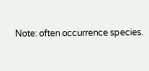Note: often occurrence species.